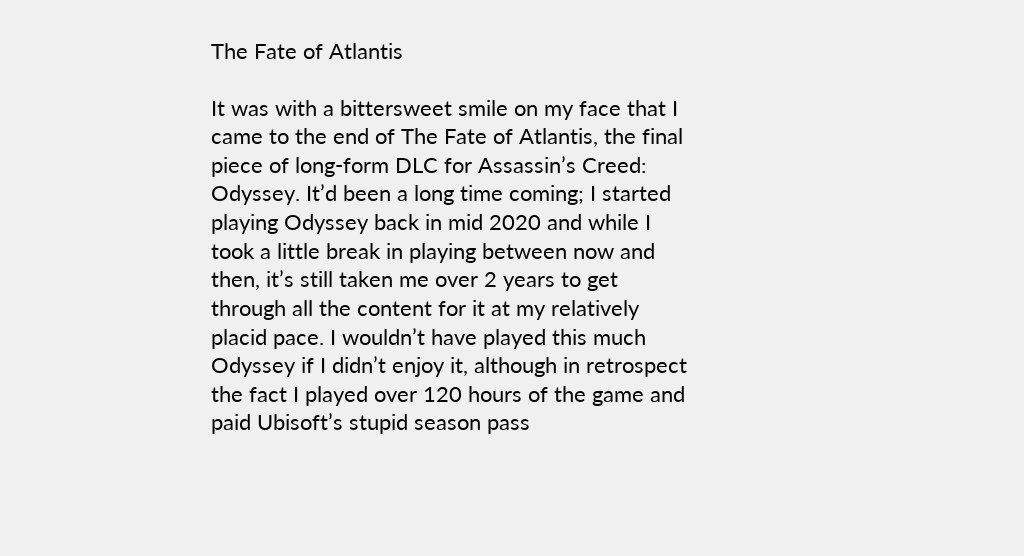The Fate of Atlantis

It was with a bittersweet smile on my face that I came to the end of The Fate of Atlantis, the final piece of long-form DLC for Assassin’s Creed: Odyssey. It’d been a long time coming; I started playing Odyssey back in mid 2020 and while I took a little break in playing between now and then, it’s still taken me over 2 years to get through all the content for it at my relatively placid pace. I wouldn’t have played this much Odyssey if I didn’t enjoy it, although in retrospect the fact I played over 120 hours of the game and paid Ubisoft’s stupid season pass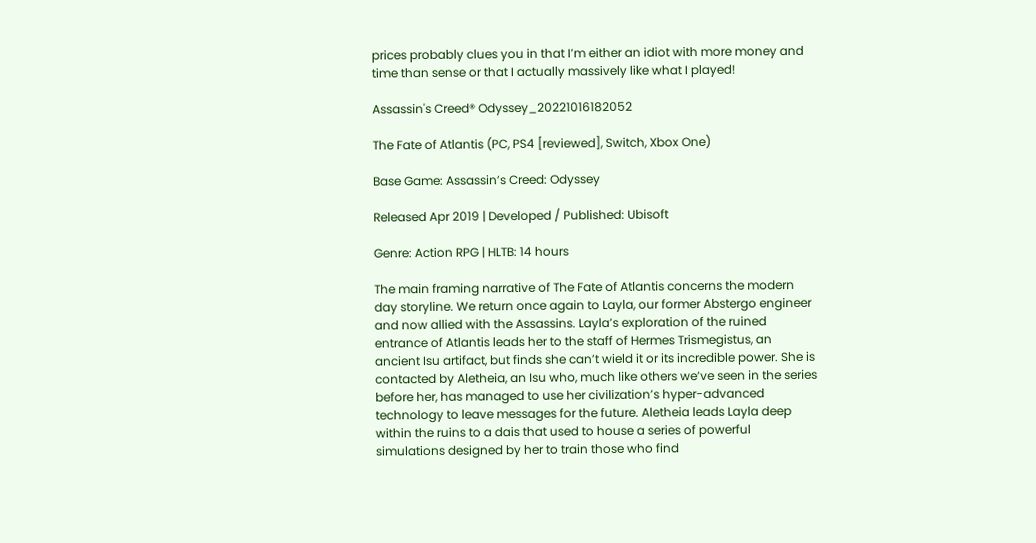prices probably clues you in that I’m either an idiot with more money and time than sense or that I actually massively like what I played!

Assassin's Creed® Odyssey_20221016182052

The Fate of Atlantis (PC, PS4 [reviewed], Switch, Xbox One)

Base Game: Assassin’s Creed: Odyssey

Released Apr 2019 | Developed / Published: Ubisoft

Genre: Action RPG | HLTB: 14 hours

The main framing narrative of The Fate of Atlantis concerns the modern day storyline. We return once again to Layla, our former Abstergo engineer and now allied with the Assassins. Layla’s exploration of the ruined entrance of Atlantis leads her to the staff of Hermes Trismegistus, an ancient Isu artifact, but finds she can’t wield it or its incredible power. She is contacted by Aletheia, an Isu who, much like others we’ve seen in the series before her, has managed to use her civilization’s hyper-advanced technology to leave messages for the future. Aletheia leads Layla deep within the ruins to a dais that used to house a series of powerful simulations designed by her to train those who find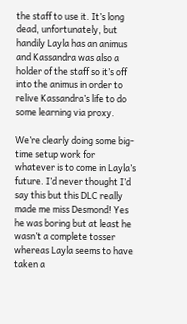the staff to use it. It’s long dead, unfortunately, but handily Layla has an animus and Kassandra was also a holder of the staff so it’s off into the animus in order to relive Kassandra’s life to do some learning via proxy.

We’re clearly doing some big-time setup work for whatever is to come in Layla’s future. I’d never thought I’d say this but this DLC really made me miss Desmond! Yes he was boring but at least he wasn’t a complete tosser whereas Layla seems to have taken a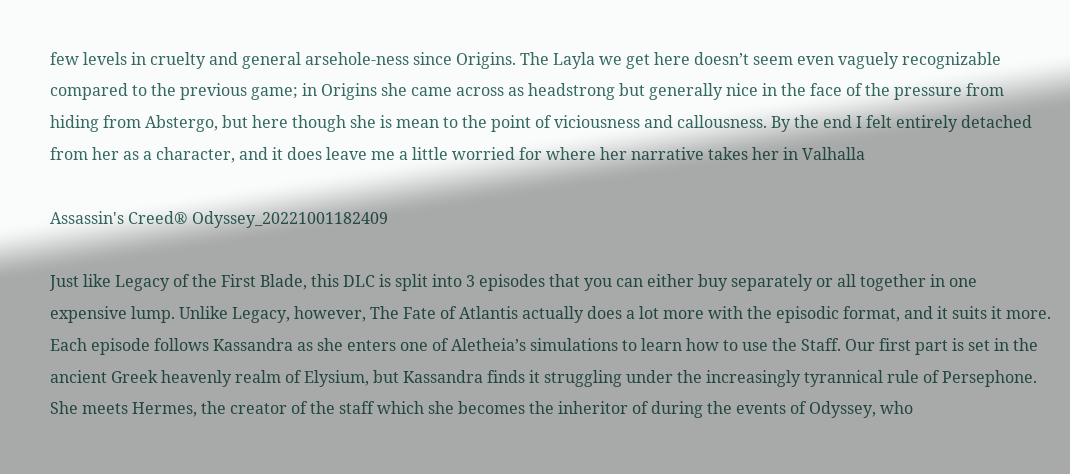few levels in cruelty and general arsehole-ness since Origins. The Layla we get here doesn’t seem even vaguely recognizable compared to the previous game; in Origins she came across as headstrong but generally nice in the face of the pressure from hiding from Abstergo, but here though she is mean to the point of viciousness and callousness. By the end I felt entirely detached from her as a character, and it does leave me a little worried for where her narrative takes her in Valhalla

Assassin's Creed® Odyssey_20221001182409

Just like Legacy of the First Blade, this DLC is split into 3 episodes that you can either buy separately or all together in one expensive lump. Unlike Legacy, however, The Fate of Atlantis actually does a lot more with the episodic format, and it suits it more. Each episode follows Kassandra as she enters one of Aletheia’s simulations to learn how to use the Staff. Our first part is set in the ancient Greek heavenly realm of Elysium, but Kassandra finds it struggling under the increasingly tyrannical rule of Persephone. She meets Hermes, the creator of the staff which she becomes the inheritor of during the events of Odyssey, who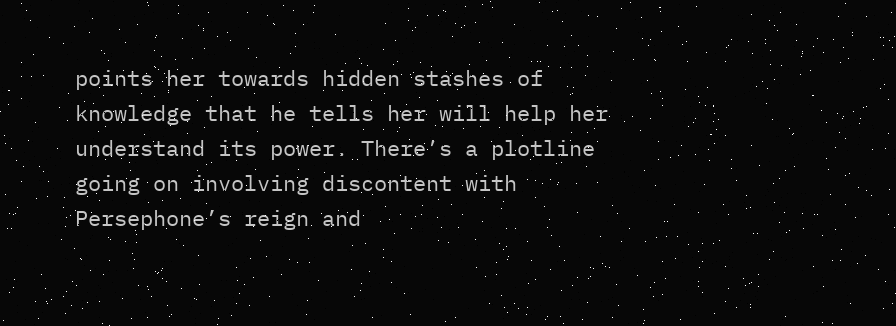points her towards hidden stashes of knowledge that he tells her will help her understand its power. There’s a plotline going on involving discontent with Persephone’s reign and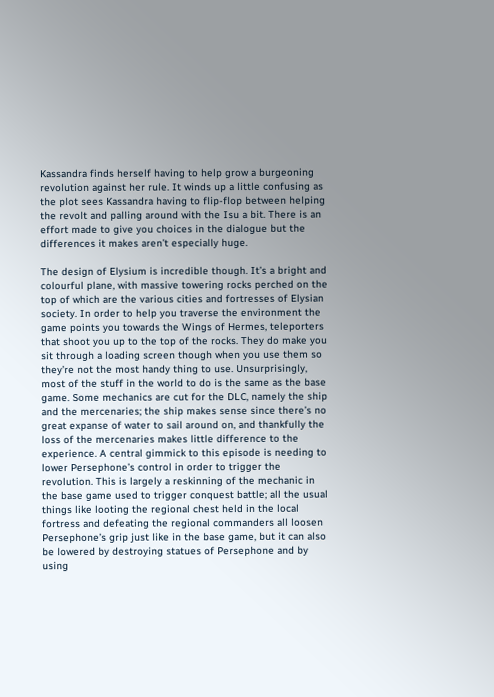Kassandra finds herself having to help grow a burgeoning revolution against her rule. It winds up a little confusing as the plot sees Kassandra having to flip-flop between helping the revolt and palling around with the Isu a bit. There is an effort made to give you choices in the dialogue but the differences it makes aren’t especially huge.

The design of Elysium is incredible though. It’s a bright and colourful plane, with massive towering rocks perched on the top of which are the various cities and fortresses of Elysian society. In order to help you traverse the environment the game points you towards the Wings of Hermes, teleporters that shoot you up to the top of the rocks. They do make you sit through a loading screen though when you use them so they’re not the most handy thing to use. Unsurprisingly, most of the stuff in the world to do is the same as the base game. Some mechanics are cut for the DLC, namely the ship and the mercenaries; the ship makes sense since there’s no great expanse of water to sail around on, and thankfully the loss of the mercenaries makes little difference to the experience. A central gimmick to this episode is needing to lower Persephone’s control in order to trigger the revolution. This is largely a reskinning of the mechanic in the base game used to trigger conquest battle; all the usual things like looting the regional chest held in the local fortress and defeating the regional commanders all loosen Persephone’s grip just like in the base game, but it can also be lowered by destroying statues of Persephone and by using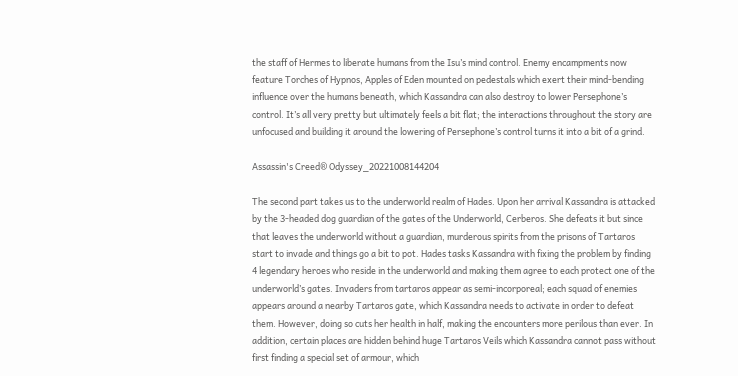the staff of Hermes to liberate humans from the Isu’s mind control. Enemy encampments now feature Torches of Hypnos, Apples of Eden mounted on pedestals which exert their mind-bending influence over the humans beneath, which Kassandra can also destroy to lower Persephone’s control. It’s all very pretty but ultimately feels a bit flat; the interactions throughout the story are unfocused and building it around the lowering of Persephone’s control turns it into a bit of a grind.

Assassin's Creed® Odyssey_20221008144204

The second part takes us to the underworld realm of Hades. Upon her arrival Kassandra is attacked by the 3-headed dog guardian of the gates of the Underworld, Cerberos. She defeats it but since that leaves the underworld without a guardian, murderous spirits from the prisons of Tartaros start to invade and things go a bit to pot. Hades tasks Kassandra with fixing the problem by finding 4 legendary heroes who reside in the underworld and making them agree to each protect one of the underworld’s gates. Invaders from tartaros appear as semi-incorporeal; each squad of enemies appears around a nearby Tartaros gate, which Kassandra needs to activate in order to defeat them. However, doing so cuts her health in half, making the encounters more perilous than ever. In addition, certain places are hidden behind huge Tartaros Veils which Kassandra cannot pass without first finding a special set of armour, which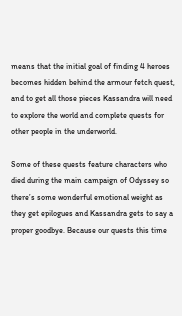means that the initial goal of finding 4 heroes becomes hidden behind the armour fetch quest, and to get all those pieces Kassandra will need to explore the world and complete quests for other people in the underworld.

Some of these quests feature characters who died during the main campaign of Odyssey so there’s some wonderful emotional weight as they get epilogues and Kassandra gets to say a proper goodbye. Because our quests this time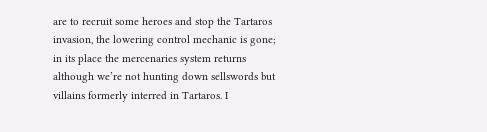are to recruit some heroes and stop the Tartaros invasion, the lowering control mechanic is gone; in its place the mercenaries system returns although we’re not hunting down sellswords but villains formerly interred in Tartaros. I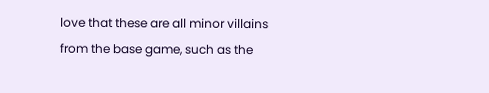love that these are all minor villains from the base game, such as the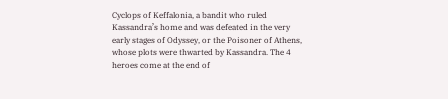Cyclops of Keffalonia, a bandit who ruled Kassandra’s home and was defeated in the very early stages of Odyssey, or the Poisoner of Athens, whose plots were thwarted by Kassandra. The 4 heroes come at the end of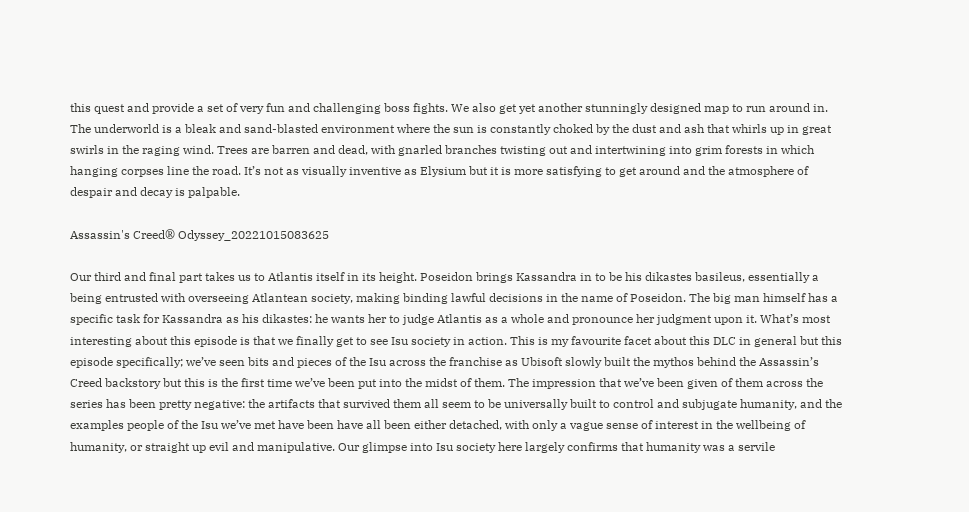this quest and provide a set of very fun and challenging boss fights. We also get yet another stunningly designed map to run around in. The underworld is a bleak and sand-blasted environment where the sun is constantly choked by the dust and ash that whirls up in great swirls in the raging wind. Trees are barren and dead, with gnarled branches twisting out and intertwining into grim forests in which hanging corpses line the road. It’s not as visually inventive as Elysium but it is more satisfying to get around and the atmosphere of despair and decay is palpable.

Assassin's Creed® Odyssey_20221015083625

Our third and final part takes us to Atlantis itself in its height. Poseidon brings Kassandra in to be his dikastes basileus, essentially a being entrusted with overseeing Atlantean society, making binding lawful decisions in the name of Poseidon. The big man himself has a specific task for Kassandra as his dikastes: he wants her to judge Atlantis as a whole and pronounce her judgment upon it. What’s most interesting about this episode is that we finally get to see Isu society in action. This is my favourite facet about this DLC in general but this episode specifically; we’ve seen bits and pieces of the Isu across the franchise as Ubisoft slowly built the mythos behind the Assassin’s Creed backstory but this is the first time we’ve been put into the midst of them. The impression that we’ve been given of them across the series has been pretty negative: the artifacts that survived them all seem to be universally built to control and subjugate humanity, and the examples people of the Isu we’ve met have been have all been either detached, with only a vague sense of interest in the wellbeing of humanity, or straight up evil and manipulative. Our glimpse into Isu society here largely confirms that humanity was a servile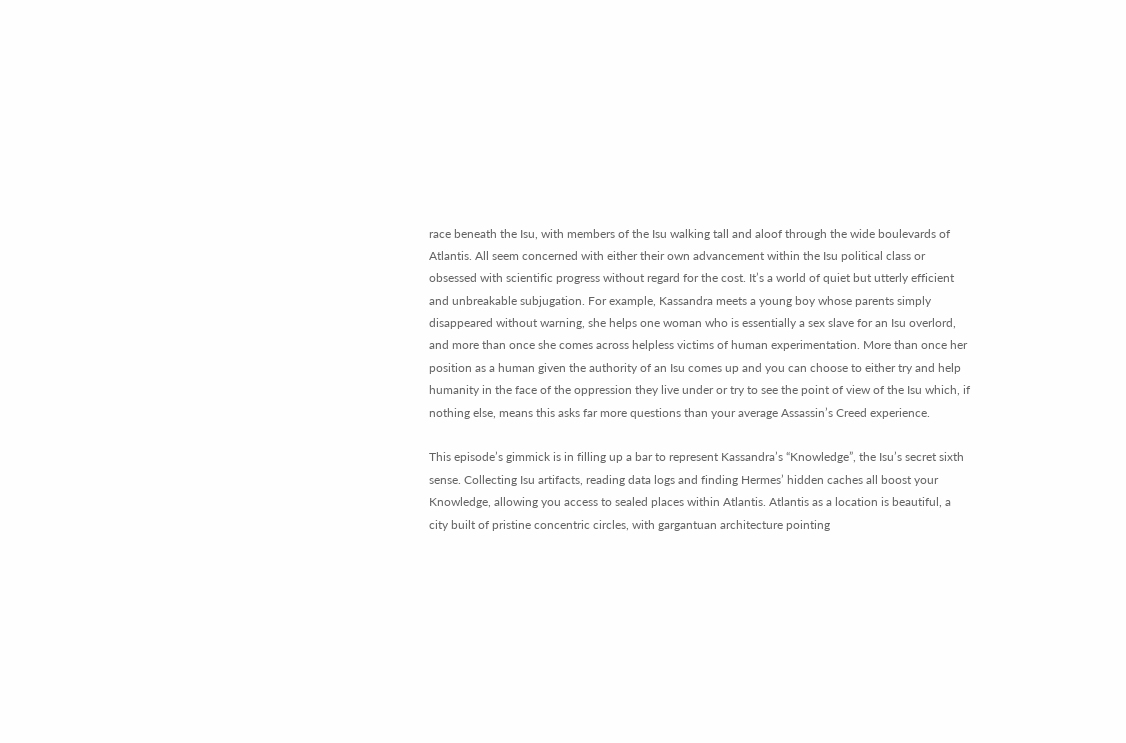race beneath the Isu, with members of the Isu walking tall and aloof through the wide boulevards of Atlantis. All seem concerned with either their own advancement within the Isu political class or obsessed with scientific progress without regard for the cost. It’s a world of quiet but utterly efficient and unbreakable subjugation. For example, Kassandra meets a young boy whose parents simply disappeared without warning, she helps one woman who is essentially a sex slave for an Isu overlord, and more than once she comes across helpless victims of human experimentation. More than once her position as a human given the authority of an Isu comes up and you can choose to either try and help humanity in the face of the oppression they live under or try to see the point of view of the Isu which, if nothing else, means this asks far more questions than your average Assassin’s Creed experience.

This episode’s gimmick is in filling up a bar to represent Kassandra’s “Knowledge”, the Isu’s secret sixth sense. Collecting Isu artifacts, reading data logs and finding Hermes’ hidden caches all boost your Knowledge, allowing you access to sealed places within Atlantis. Atlantis as a location is beautiful, a city built of pristine concentric circles, with gargantuan architecture pointing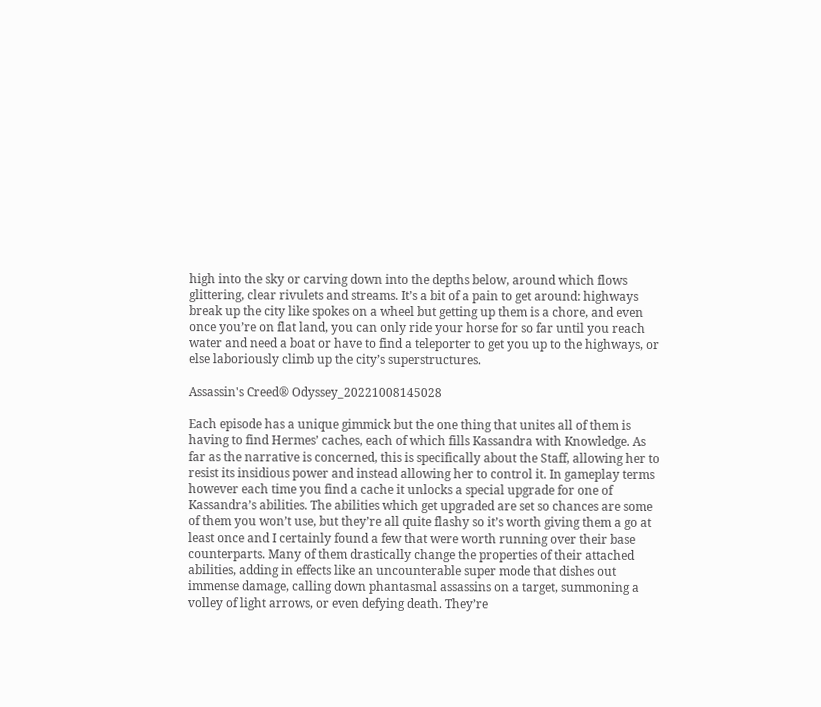high into the sky or carving down into the depths below, around which flows glittering, clear rivulets and streams. It’s a bit of a pain to get around: highways break up the city like spokes on a wheel but getting up them is a chore, and even once you’re on flat land, you can only ride your horse for so far until you reach water and need a boat or have to find a teleporter to get you up to the highways, or else laboriously climb up the city’s superstructures.

Assassin's Creed® Odyssey_20221008145028

Each episode has a unique gimmick but the one thing that unites all of them is having to find Hermes’ caches, each of which fills Kassandra with Knowledge. As far as the narrative is concerned, this is specifically about the Staff, allowing her to resist its insidious power and instead allowing her to control it. In gameplay terms however each time you find a cache it unlocks a special upgrade for one of Kassandra’s abilities. The abilities which get upgraded are set so chances are some of them you won’t use, but they’re all quite flashy so it’s worth giving them a go at least once and I certainly found a few that were worth running over their base counterparts. Many of them drastically change the properties of their attached abilities, adding in effects like an uncounterable super mode that dishes out immense damage, calling down phantasmal assassins on a target, summoning a volley of light arrows, or even defying death. They’re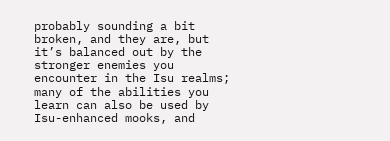probably sounding a bit broken, and they are, but it’s balanced out by the stronger enemies you encounter in the Isu realms; many of the abilities you learn can also be used by Isu-enhanced mooks, and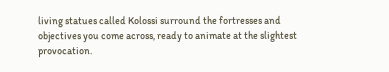living statues called Kolossi surround the fortresses and objectives you come across, ready to animate at the slightest provocation.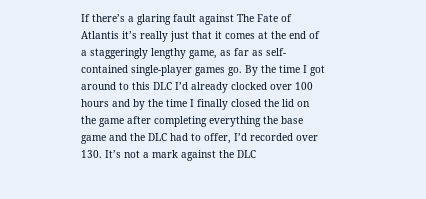If there’s a glaring fault against The Fate of Atlantis it’s really just that it comes at the end of a staggeringly lengthy game, as far as self-contained single-player games go. By the time I got around to this DLC I’d already clocked over 100 hours and by the time I finally closed the lid on the game after completing everything the base game and the DLC had to offer, I’d recorded over 130. It’s not a mark against the DLC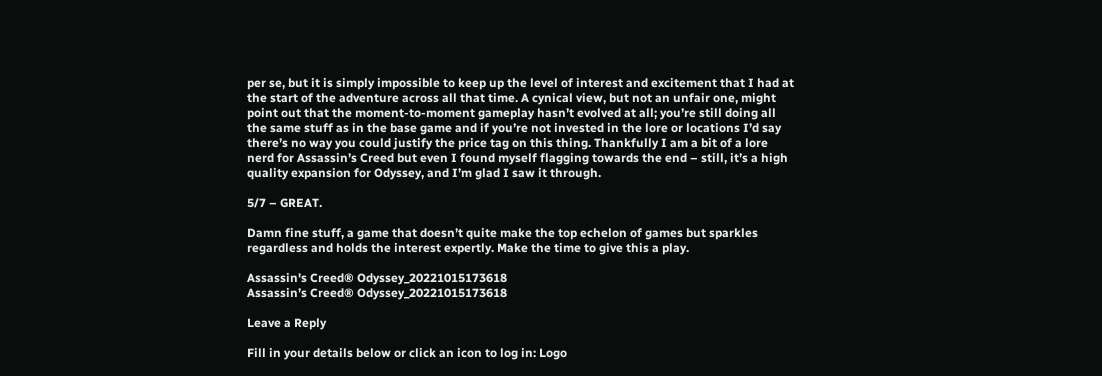per se, but it is simply impossible to keep up the level of interest and excitement that I had at the start of the adventure across all that time. A cynical view, but not an unfair one, might point out that the moment-to-moment gameplay hasn’t evolved at all; you’re still doing all the same stuff as in the base game and if you’re not invested in the lore or locations I’d say there’s no way you could justify the price tag on this thing. Thankfully I am a bit of a lore nerd for Assassin’s Creed but even I found myself flagging towards the end – still, it’s a high quality expansion for Odyssey, and I’m glad I saw it through.

5/7 – GREAT.

Damn fine stuff, a game that doesn’t quite make the top echelon of games but sparkles regardless and holds the interest expertly. Make the time to give this a play.

Assassin's Creed® Odyssey_20221015173618
Assassin’s Creed® Odyssey_20221015173618

Leave a Reply

Fill in your details below or click an icon to log in: Logo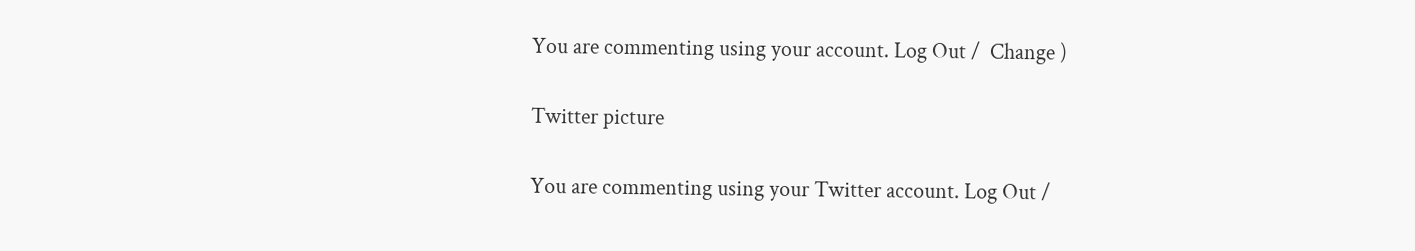You are commenting using your account. Log Out /  Change )

Twitter picture

You are commenting using your Twitter account. Log Out /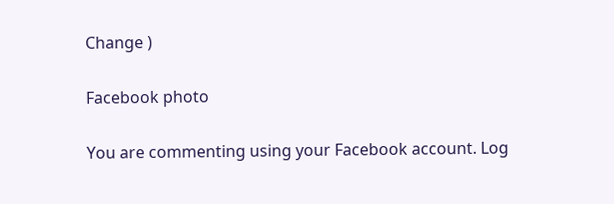Change )

Facebook photo

You are commenting using your Facebook account. Log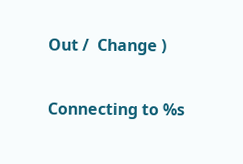Out /  Change )

Connecting to %s